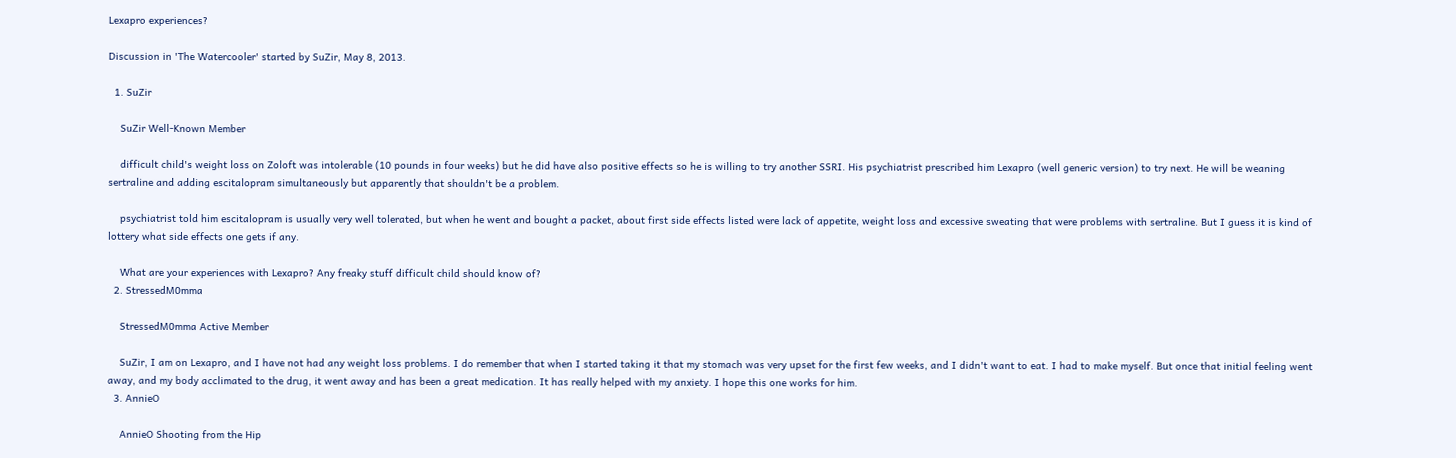Lexapro experiences?

Discussion in 'The Watercooler' started by SuZir, May 8, 2013.

  1. SuZir

    SuZir Well-Known Member

    difficult child's weight loss on Zoloft was intolerable (10 pounds in four weeks) but he did have also positive effects so he is willing to try another SSRI. His psychiatrist prescribed him Lexapro (well generic version) to try next. He will be weaning sertraline and adding escitalopram simultaneously but apparently that shouldn't be a problem.

    psychiatrist told him escitalopram is usually very well tolerated, but when he went and bought a packet, about first side effects listed were lack of appetite, weight loss and excessive sweating that were problems with sertraline. But I guess it is kind of lottery what side effects one gets if any.

    What are your experiences with Lexapro? Any freaky stuff difficult child should know of?
  2. StressedM0mma

    StressedM0mma Active Member

    SuZir, I am on Lexapro, and I have not had any weight loss problems. I do remember that when I started taking it that my stomach was very upset for the first few weeks, and I didn't want to eat. I had to make myself. But once that initial feeling went away, and my body acclimated to the drug, it went away and has been a great medication. It has really helped with my anxiety. I hope this one works for him.
  3. AnnieO

    AnnieO Shooting from the Hip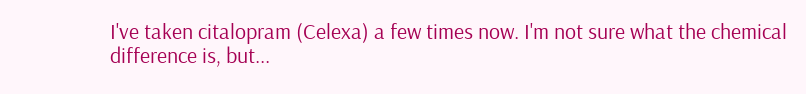I've taken citalopram (Celexa) a few times now. I'm not sure what the chemical difference is, but...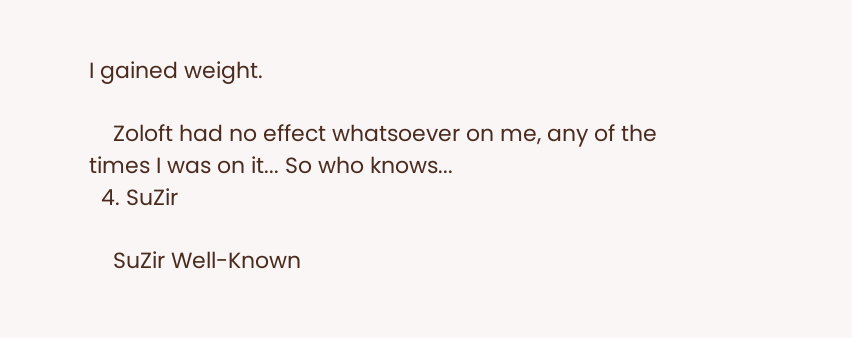I gained weight.

    Zoloft had no effect whatsoever on me, any of the times I was on it... So who knows...
  4. SuZir

    SuZir Well-Known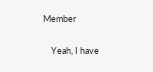Member

    Yeah, I have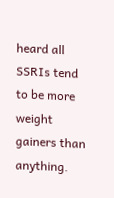heard all SSRIs tend to be more weight gainers than anything.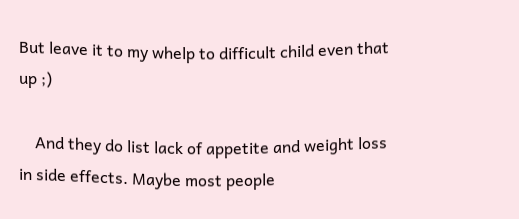But leave it to my whelp to difficult child even that up ;)

    And they do list lack of appetite and weight loss in side effects. Maybe most people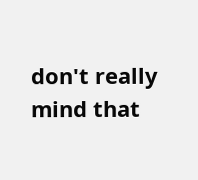don't really mind that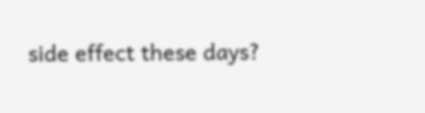side effect these days?